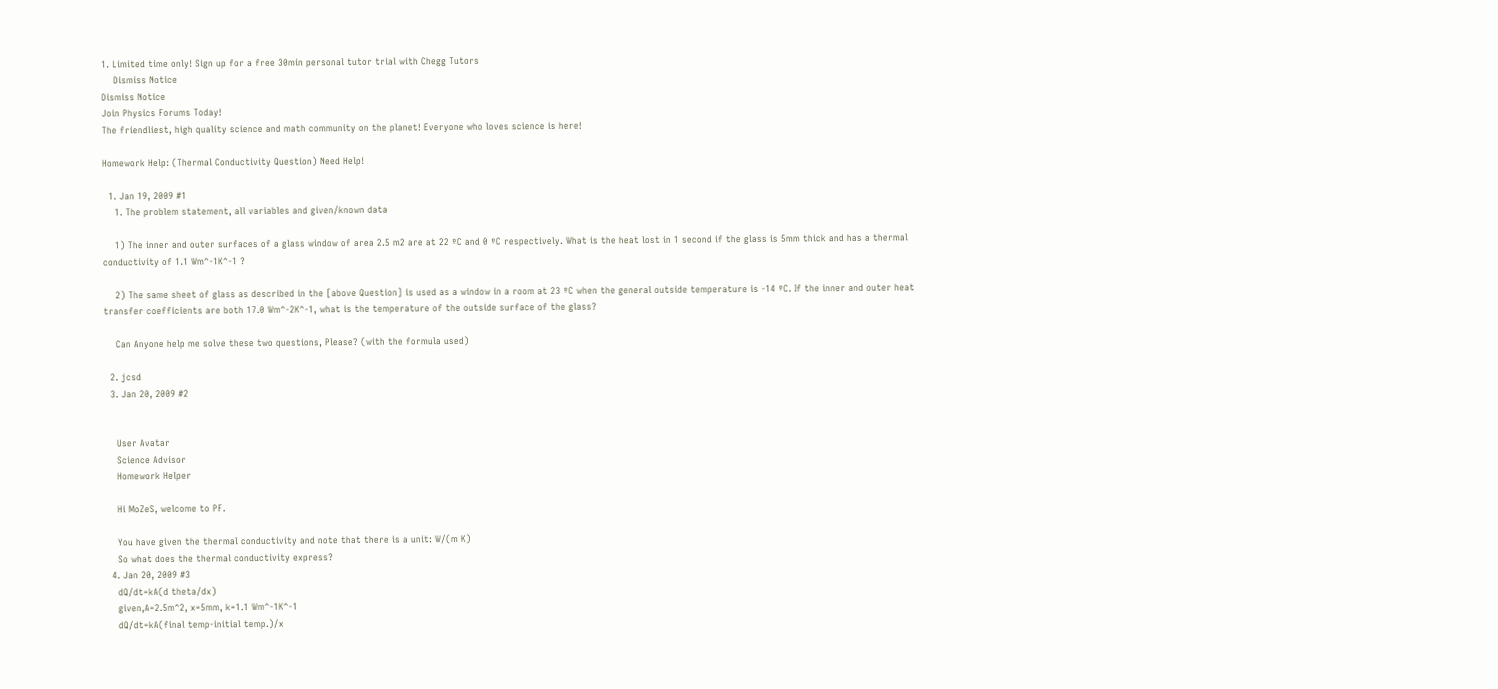1. Limited time only! Sign up for a free 30min personal tutor trial with Chegg Tutors
    Dismiss Notice
Dismiss Notice
Join Physics Forums Today!
The friendliest, high quality science and math community on the planet! Everyone who loves science is here!

Homework Help: (Thermal Conductivity Question) Need Help!

  1. Jan 19, 2009 #1
    1. The problem statement, all variables and given/known data

    1) The inner and outer surfaces of a glass window of area 2.5 m2 are at 22 ºC and 0 ºC respectively. What is the heat lost in 1 second if the glass is 5mm thick and has a thermal conductivity of 1.1 Wm^-1K^-1 ?

    2) The same sheet of glass as described in the [above Question] is used as a window in a room at 23 ºC when the general outside temperature is -14 ºC. If the inner and outer heat transfer coefficients are both 17.0 Wm^-2K^-1, what is the temperature of the outside surface of the glass?

    Can Anyone help me solve these two questions, Please? (with the formula used)

  2. jcsd
  3. Jan 20, 2009 #2


    User Avatar
    Science Advisor
    Homework Helper

    Hi MoZeS, welcome to PF.

    You have given the thermal conductivity and note that there is a unit: W/(m K)
    So what does the thermal conductivity express?
  4. Jan 20, 2009 #3
    dQ/dt=kA(d theta/dx)
    given,A=2.5m^2, x=5mm, k=1.1 Wm^-1K^-1
    dQ/dt=kA(final temp-initial temp.)/x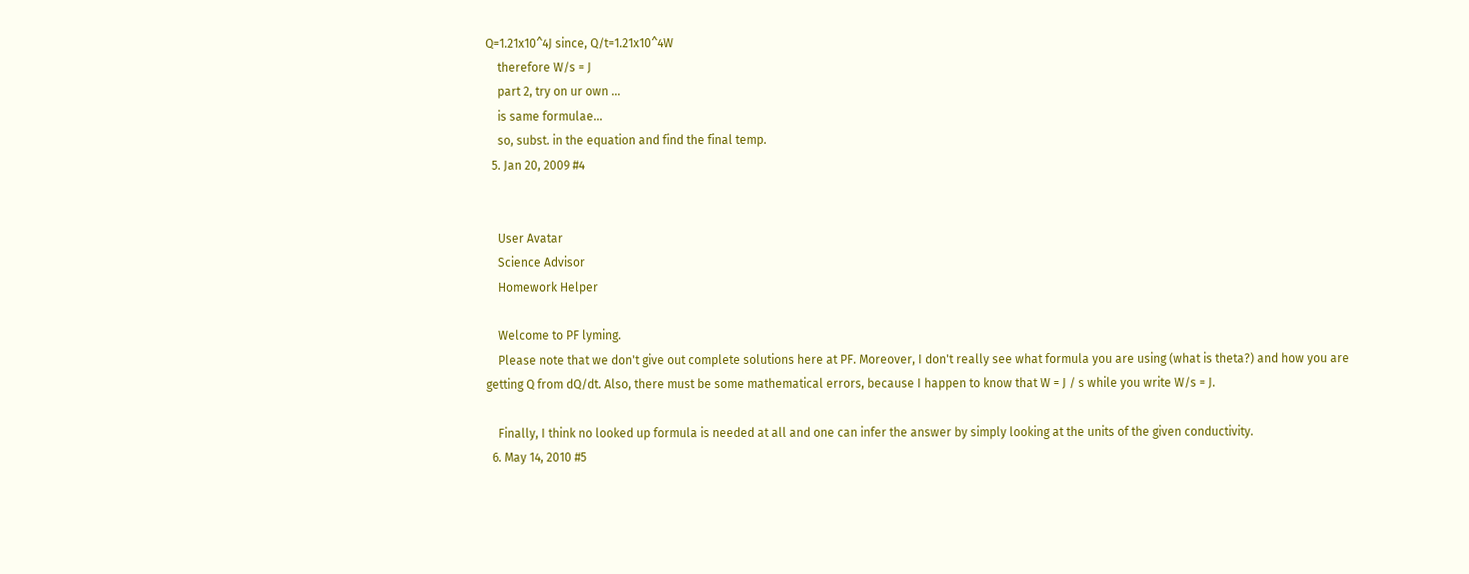Q=1.21x10^4J since, Q/t=1.21x10^4W
    therefore W/s = J
    part 2, try on ur own ...
    is same formulae...
    so, subst. in the equation and find the final temp.
  5. Jan 20, 2009 #4


    User Avatar
    Science Advisor
    Homework Helper

    Welcome to PF lyming.
    Please note that we don't give out complete solutions here at PF. Moreover, I don't really see what formula you are using (what is theta?) and how you are getting Q from dQ/dt. Also, there must be some mathematical errors, because I happen to know that W = J / s while you write W/s = J.

    Finally, I think no looked up formula is needed at all and one can infer the answer by simply looking at the units of the given conductivity.
  6. May 14, 2010 #5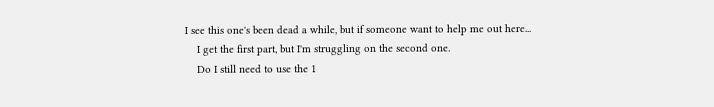I see this one's been dead a while, but if someone want to help me out here...
    I get the first part, but I'm struggling on the second one.
    Do I still need to use the 1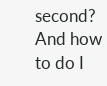second? And how to do I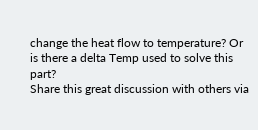change the heat flow to temperature? Or is there a delta Temp used to solve this part?
Share this great discussion with others via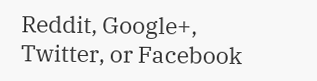Reddit, Google+, Twitter, or Facebook